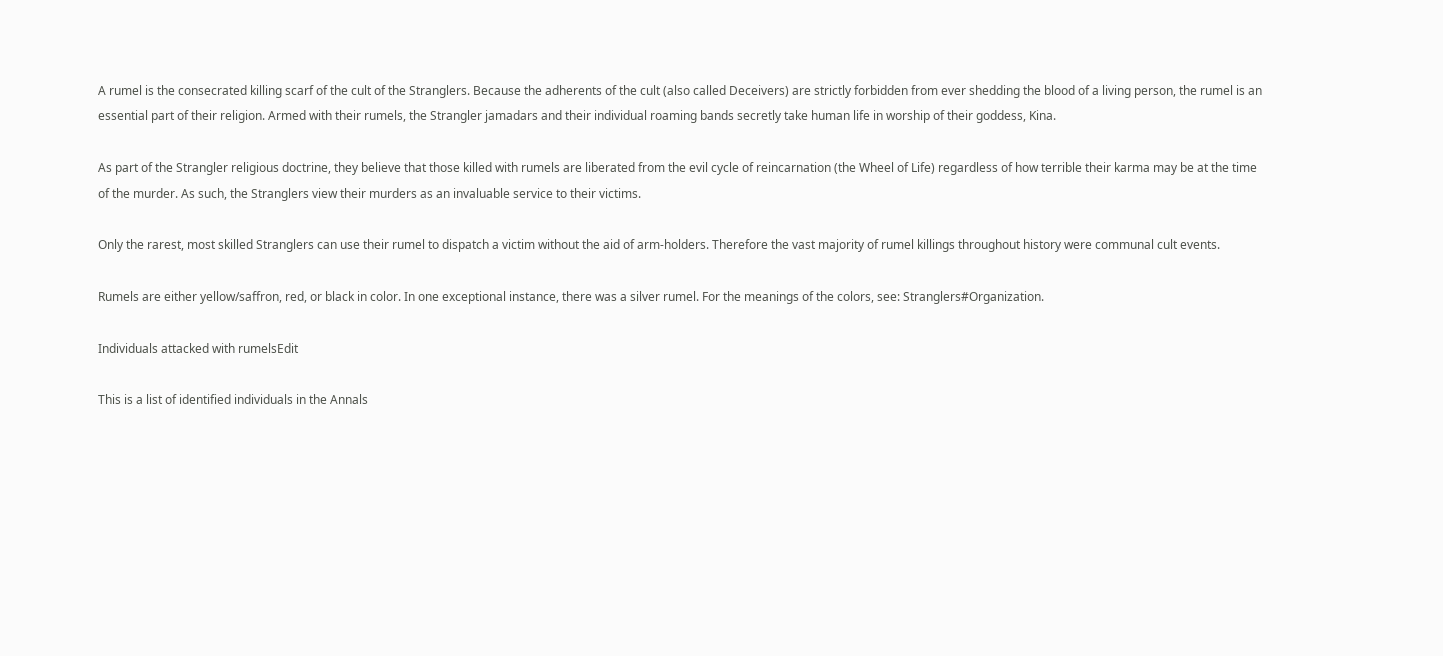A rumel is the consecrated killing scarf of the cult of the Stranglers. Because the adherents of the cult (also called Deceivers) are strictly forbidden from ever shedding the blood of a living person, the rumel is an essential part of their religion. Armed with their rumels, the Strangler jamadars and their individual roaming bands secretly take human life in worship of their goddess, Kina.

As part of the Strangler religious doctrine, they believe that those killed with rumels are liberated from the evil cycle of reincarnation (the Wheel of Life) regardless of how terrible their karma may be at the time of the murder. As such, the Stranglers view their murders as an invaluable service to their victims.

Only the rarest, most skilled Stranglers can use their rumel to dispatch a victim without the aid of arm-holders. Therefore the vast majority of rumel killings throughout history were communal cult events.

Rumels are either yellow/saffron, red, or black in color. In one exceptional instance, there was a silver rumel. For the meanings of the colors, see: Stranglers#Organization.

Individuals attacked with rumelsEdit

This is a list of identified individuals in the Annals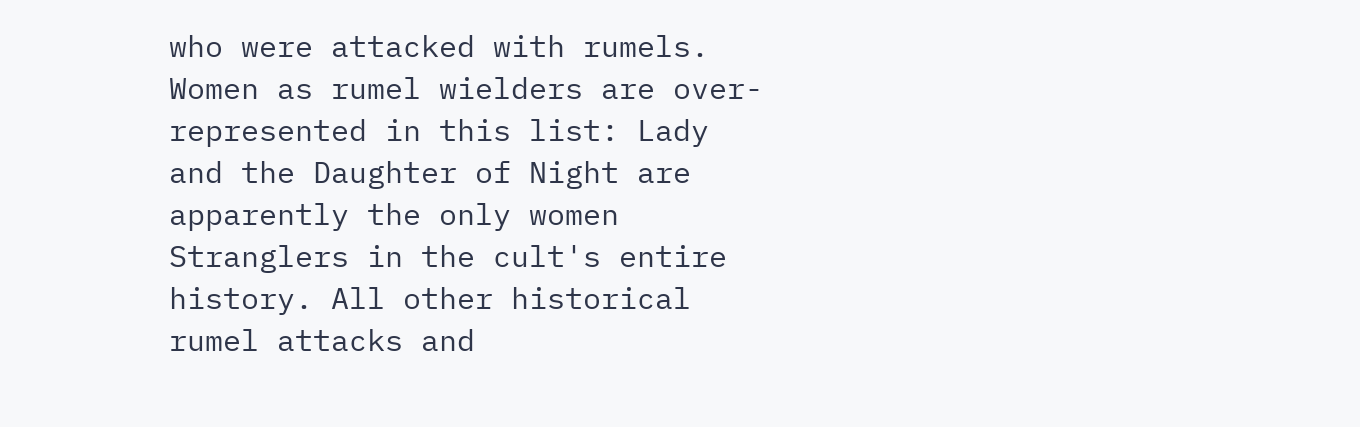who were attacked with rumels. Women as rumel wielders are over-represented in this list: Lady and the Daughter of Night are apparently the only women Stranglers in the cult's entire history. All other historical rumel attacks and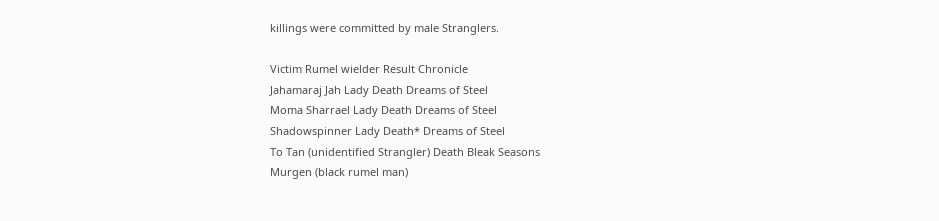killings were committed by male Stranglers.

Victim Rumel wielder Result Chronicle
Jahamaraj Jah Lady Death Dreams of Steel
Moma Sharrael Lady Death Dreams of Steel
Shadowspinner Lady Death* Dreams of Steel
To Tan (unidentified Strangler) Death Bleak Seasons
Murgen (black rumel man)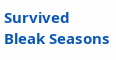Survived Bleak Seasons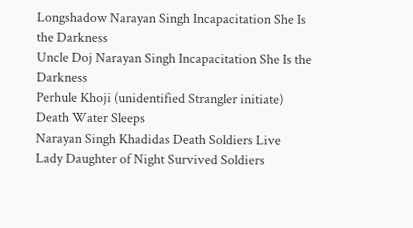Longshadow Narayan Singh Incapacitation She Is the Darkness
Uncle Doj Narayan Singh Incapacitation She Is the Darkness
Perhule Khoji (unidentified Strangler initiate) Death Water Sleeps
Narayan Singh Khadidas Death Soldiers Live
Lady Daughter of Night Survived Soldiers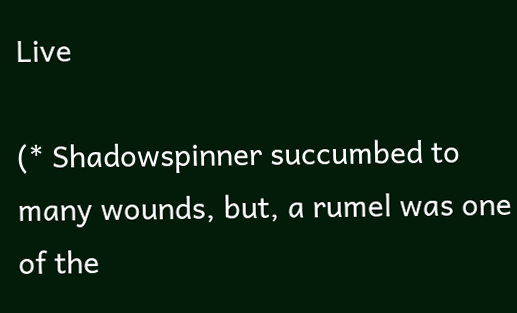Live

(* Shadowspinner succumbed to many wounds, but, a rumel was one of the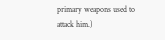primary weapons used to attack him.)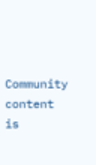Community content is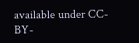available under CC-BY-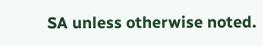SA unless otherwise noted.